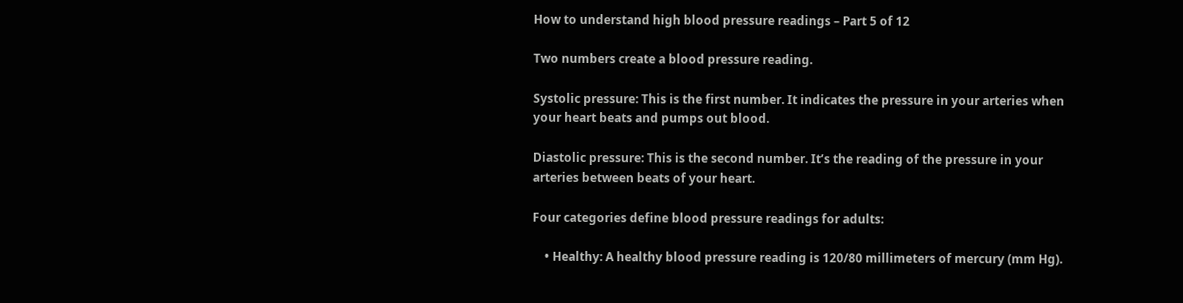How to understand high blood pressure readings – Part 5 of 12

Two numbers create a blood pressure reading.

Systolic pressure: This is the first number. It indicates the pressure in your arteries when your heart beats and pumps out blood.

Diastolic pressure: This is the second number. It’s the reading of the pressure in your arteries between beats of your heart.

Four categories define blood pressure readings for adults:

    • Healthy: A healthy blood pressure reading is 120/80 millimeters of mercury (mm Hg).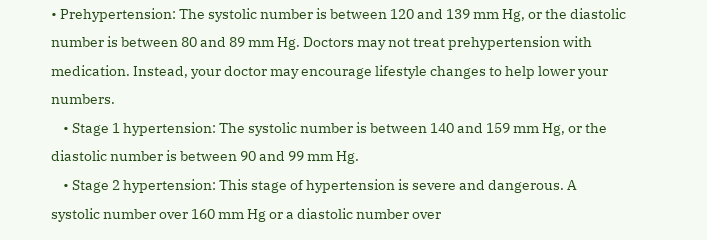• Prehypertension: The systolic number is between 120 and 139 mm Hg, or the diastolic number is between 80 and 89 mm Hg. Doctors may not treat prehypertension with medication. Instead, your doctor may encourage lifestyle changes to help lower your numbers.
    • Stage 1 hypertension: The systolic number is between 140 and 159 mm Hg, or the diastolic number is between 90 and 99 mm Hg.
    • Stage 2 hypertension: This stage of hypertension is severe and dangerous. A systolic number over 160 mm Hg or a diastolic number over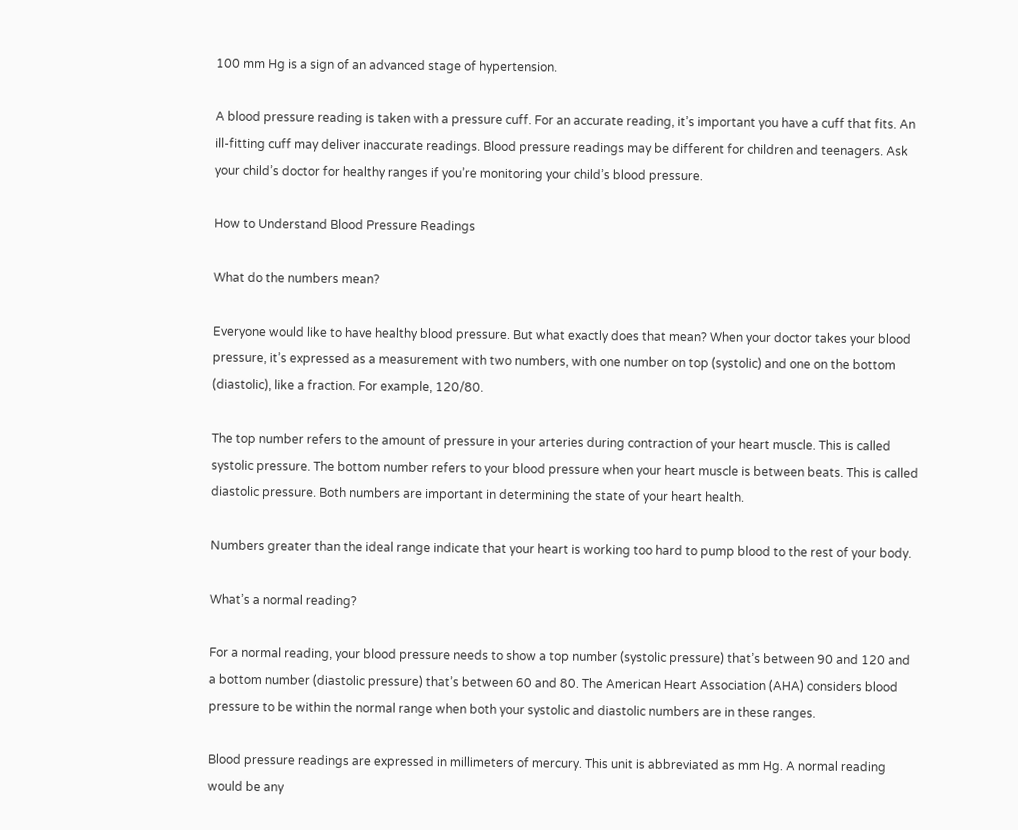100 mm Hg is a sign of an advanced stage of hypertension.

A blood pressure reading is taken with a pressure cuff. For an accurate reading, it’s important you have a cuff that fits. An ill-fitting cuff may deliver inaccurate readings. Blood pressure readings may be different for children and teenagers. Ask your child’s doctor for healthy ranges if you’re monitoring your child’s blood pressure.

How to Understand Blood Pressure Readings

What do the numbers mean?

Everyone would like to have healthy blood pressure. But what exactly does that mean? When your doctor takes your blood pressure, it’s expressed as a measurement with two numbers, with one number on top (systolic) and one on the bottom (diastolic), like a fraction. For example, 120/80.

The top number refers to the amount of pressure in your arteries during contraction of your heart muscle. This is called systolic pressure. The bottom number refers to your blood pressure when your heart muscle is between beats. This is called diastolic pressure. Both numbers are important in determining the state of your heart health.

Numbers greater than the ideal range indicate that your heart is working too hard to pump blood to the rest of your body.

What’s a normal reading?

For a normal reading, your blood pressure needs to show a top number (systolic pressure) that’s between 90 and 120 and a bottom number (diastolic pressure) that’s between 60 and 80. The American Heart Association (AHA) considers blood pressure to be within the normal range when both your systolic and diastolic numbers are in these ranges.

Blood pressure readings are expressed in millimeters of mercury. This unit is abbreviated as mm Hg. A normal reading would be any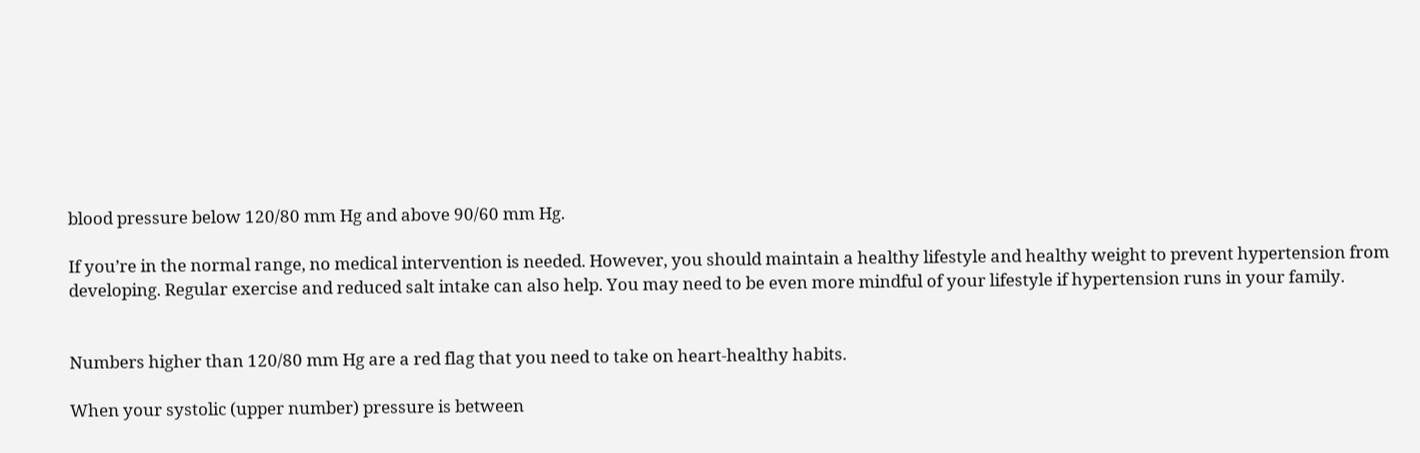blood pressure below 120/80 mm Hg and above 90/60 mm Hg.

If you’re in the normal range, no medical intervention is needed. However, you should maintain a healthy lifestyle and healthy weight to prevent hypertension from developing. Regular exercise and reduced salt intake can also help. You may need to be even more mindful of your lifestyle if hypertension runs in your family.


Numbers higher than 120/80 mm Hg are a red flag that you need to take on heart-healthy habits.

When your systolic (upper number) pressure is between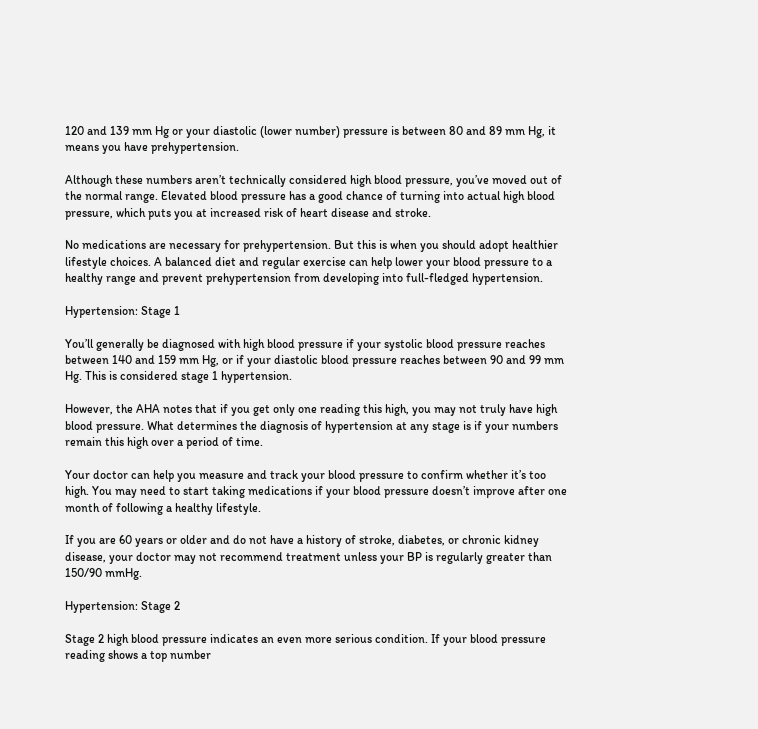120 and 139 mm Hg or your diastolic (lower number) pressure is between 80 and 89 mm Hg, it means you have prehypertension.

Although these numbers aren’t technically considered high blood pressure, you’ve moved out of the normal range. Elevated blood pressure has a good chance of turning into actual high blood pressure, which puts you at increased risk of heart disease and stroke.

No medications are necessary for prehypertension. But this is when you should adopt healthier lifestyle choices. A balanced diet and regular exercise can help lower your blood pressure to a healthy range and prevent prehypertension from developing into full-fledged hypertension.

Hypertension: Stage 1

You’ll generally be diagnosed with high blood pressure if your systolic blood pressure reaches between 140 and 159 mm Hg, or if your diastolic blood pressure reaches between 90 and 99 mm Hg. This is considered stage 1 hypertension.

However, the AHA notes that if you get only one reading this high, you may not truly have high blood pressure. What determines the diagnosis of hypertension at any stage is if your numbers remain this high over a period of time.

Your doctor can help you measure and track your blood pressure to confirm whether it’s too high. You may need to start taking medications if your blood pressure doesn’t improve after one month of following a healthy lifestyle.

If you are 60 years or older and do not have a history of stroke, diabetes, or chronic kidney disease, your doctor may not recommend treatment unless your BP is regularly greater than 150/90 mmHg.

Hypertension: Stage 2

Stage 2 high blood pressure indicates an even more serious condition. If your blood pressure reading shows a top number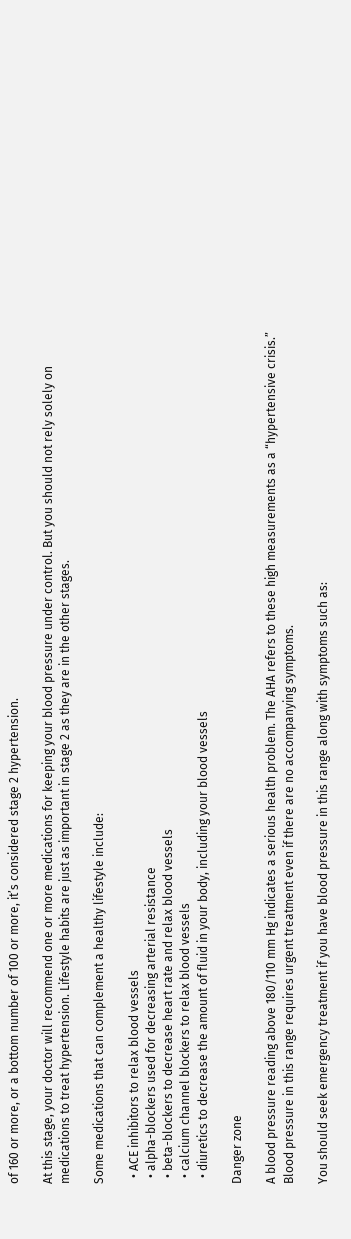of 160 or more, or a bottom number of 100 or more, it’s considered stage 2 hypertension.

At this stage, your doctor will recommend one or more medications for keeping your blood pressure under control. But you should not rely solely on medications to treat hypertension. Lifestyle habits are just as important in stage 2 as they are in the other stages.

Some medications that can complement a healthy lifestyle include:

  • ACE inhibitors to relax blood vessels
  • alpha-blockers used for decreasing arterial resistance
  • beta-blockers to decrease heart rate and relax blood vessels
  • calcium channel blockers to relax blood vessels
  • diuretics to decrease the amount of fluid in your body, including your blood vessels

Danger zone

A blood pressure reading above 180/110 mm Hg indicates a serious health problem. The AHA refers to these high measurements as a “hypertensive crisis.” Blood pressure in this range requires urgent treatment even if there are no accompanying symptoms.

You should seek emergency treatment if you have blood pressure in this range along with symptoms such as: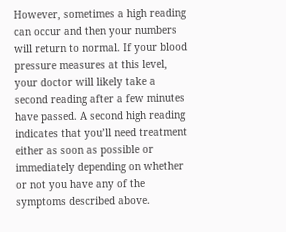However, sometimes a high reading can occur and then your numbers will return to normal. If your blood pressure measures at this level, your doctor will likely take a second reading after a few minutes have passed. A second high reading indicates that you’ll need treatment either as soon as possible or immediately depending on whether or not you have any of the symptoms described above.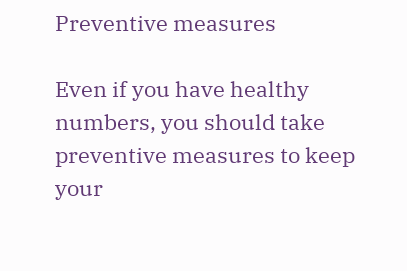Preventive measures

Even if you have healthy numbers, you should take preventive measures to keep your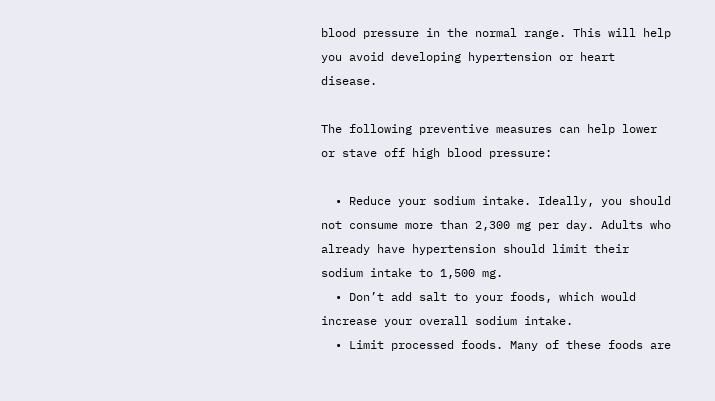blood pressure in the normal range. This will help you avoid developing hypertension or heart disease.

The following preventive measures can help lower or stave off high blood pressure:

  • Reduce your sodium intake. Ideally, you should not consume more than 2,300 mg per day. Adults who already have hypertension should limit their sodium intake to 1,500 mg.
  • Don’t add salt to your foods, which would increase your overall sodium intake.
  • Limit processed foods. Many of these foods are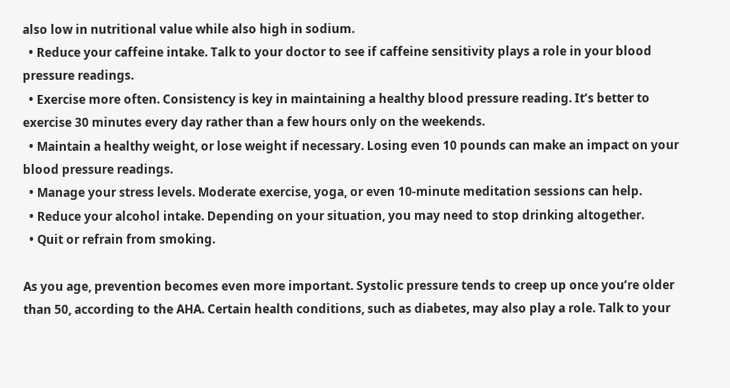also low in nutritional value while also high in sodium.
  • Reduce your caffeine intake. Talk to your doctor to see if caffeine sensitivity plays a role in your blood pressure readings.
  • Exercise more often. Consistency is key in maintaining a healthy blood pressure reading. It’s better to exercise 30 minutes every day rather than a few hours only on the weekends.
  • Maintain a healthy weight, or lose weight if necessary. Losing even 10 pounds can make an impact on your blood pressure readings.
  • Manage your stress levels. Moderate exercise, yoga, or even 10-minute meditation sessions can help.
  • Reduce your alcohol intake. Depending on your situation, you may need to stop drinking altogether.
  • Quit or refrain from smoking.

As you age, prevention becomes even more important. Systolic pressure tends to creep up once you’re older than 50, according to the AHA. Certain health conditions, such as diabetes, may also play a role. Talk to your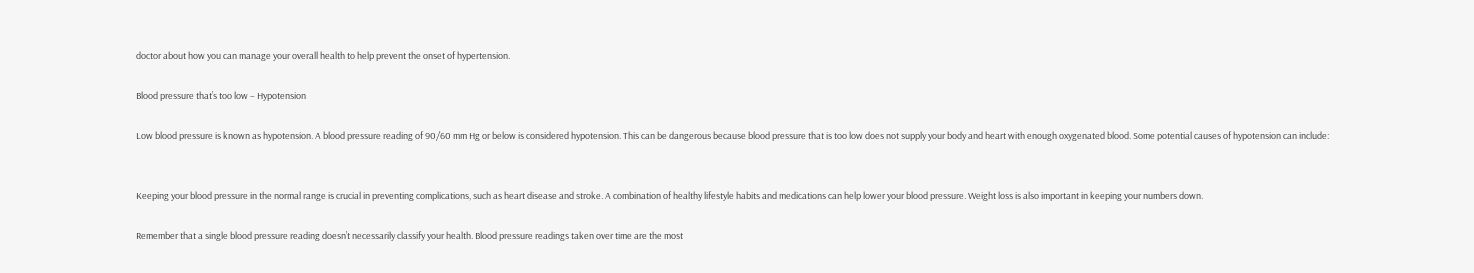doctor about how you can manage your overall health to help prevent the onset of hypertension.

Blood pressure that’s too low – Hypotension

Low blood pressure is known as hypotension. A blood pressure reading of 90/60 mm Hg or below is considered hypotension. This can be dangerous because blood pressure that is too low does not supply your body and heart with enough oxygenated blood. Some potential causes of hypotension can include:


Keeping your blood pressure in the normal range is crucial in preventing complications, such as heart disease and stroke. A combination of healthy lifestyle habits and medications can help lower your blood pressure. Weight loss is also important in keeping your numbers down.

Remember that a single blood pressure reading doesn’t necessarily classify your health. Blood pressure readings taken over time are the most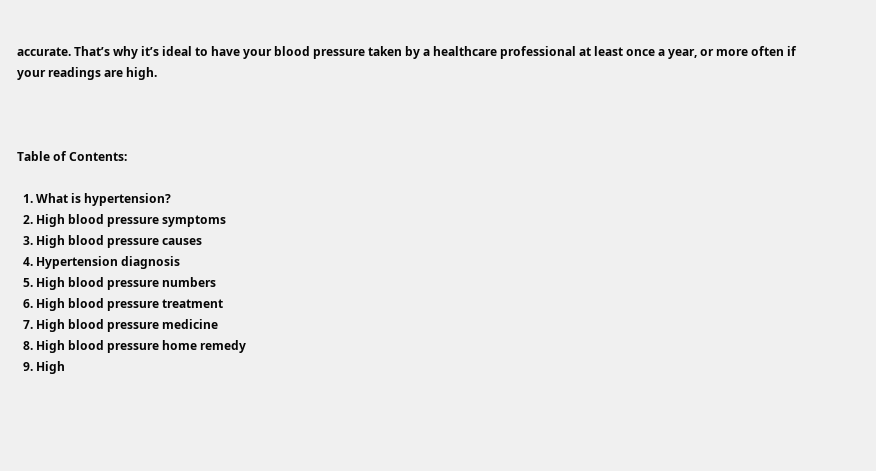accurate. That’s why it’s ideal to have your blood pressure taken by a healthcare professional at least once a year, or more often if your readings are high.



Table of Contents:

  1. What is hypertension?
  2. High blood pressure symptoms
  3. High blood pressure causes
  4. Hypertension diagnosis
  5. High blood pressure numbers
  6. High blood pressure treatment
  7. High blood pressure medicine
  8. High blood pressure home remedy
  9. High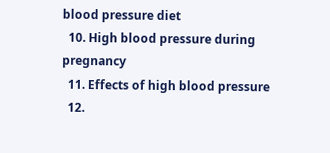blood pressure diet
  10. High blood pressure during pregnancy
  11. Effects of high blood pressure
  12.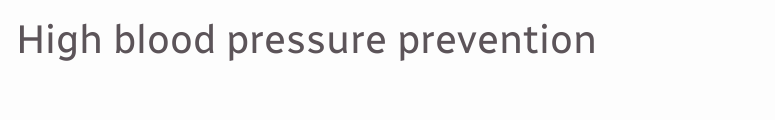High blood pressure prevention